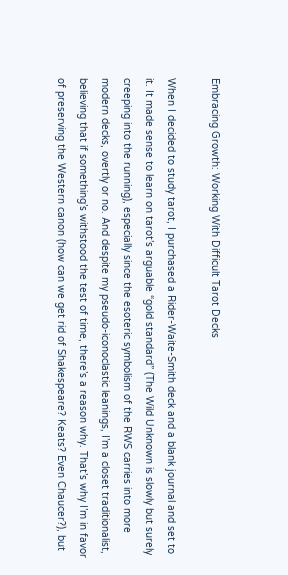Embracing Growth: Working With Difficult Tarot Decks

When I decided to study tarot, I purchased a Rider-Waite-Smith deck and a blank journal and set to it. It made sense to learn on tarot’s arguable “gold standard” (The Wild Unknown is slowly but surely creeping into the running), especially since the esoteric symbolism of the RWS carries into more modern decks, overtly or no. And despite my pseudo-iconoclastic leanings, I’m a closet traditionalist, believing that if something’s withstood the test of time, there’s a reason why. That’s why I’m in favor of preserving the Western canon (how can we get rid of Shakespeare? Keats? Even Chaucer?), but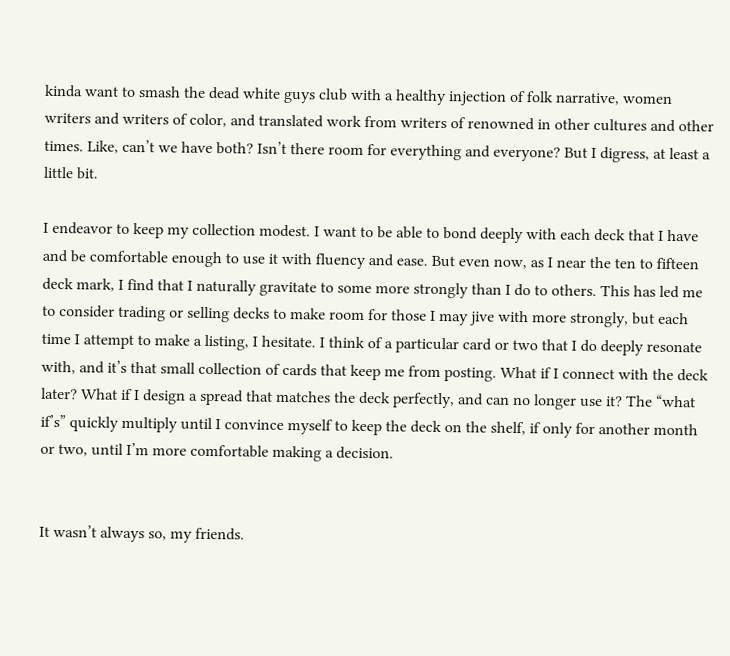kinda want to smash the dead white guys club with a healthy injection of folk narrative, women writers and writers of color, and translated work from writers of renowned in other cultures and other times. Like, can’t we have both? Isn’t there room for everything and everyone? But I digress, at least a little bit.

I endeavor to keep my collection modest. I want to be able to bond deeply with each deck that I have and be comfortable enough to use it with fluency and ease. But even now, as I near the ten to fifteen deck mark, I find that I naturally gravitate to some more strongly than I do to others. This has led me to consider trading or selling decks to make room for those I may jive with more strongly, but each time I attempt to make a listing, I hesitate. I think of a particular card or two that I do deeply resonate with, and it’s that small collection of cards that keep me from posting. What if I connect with the deck later? What if I design a spread that matches the deck perfectly, and can no longer use it? The “what if’s” quickly multiply until I convince myself to keep the deck on the shelf, if only for another month or two, until I’m more comfortable making a decision.


It wasn’t always so, my friends.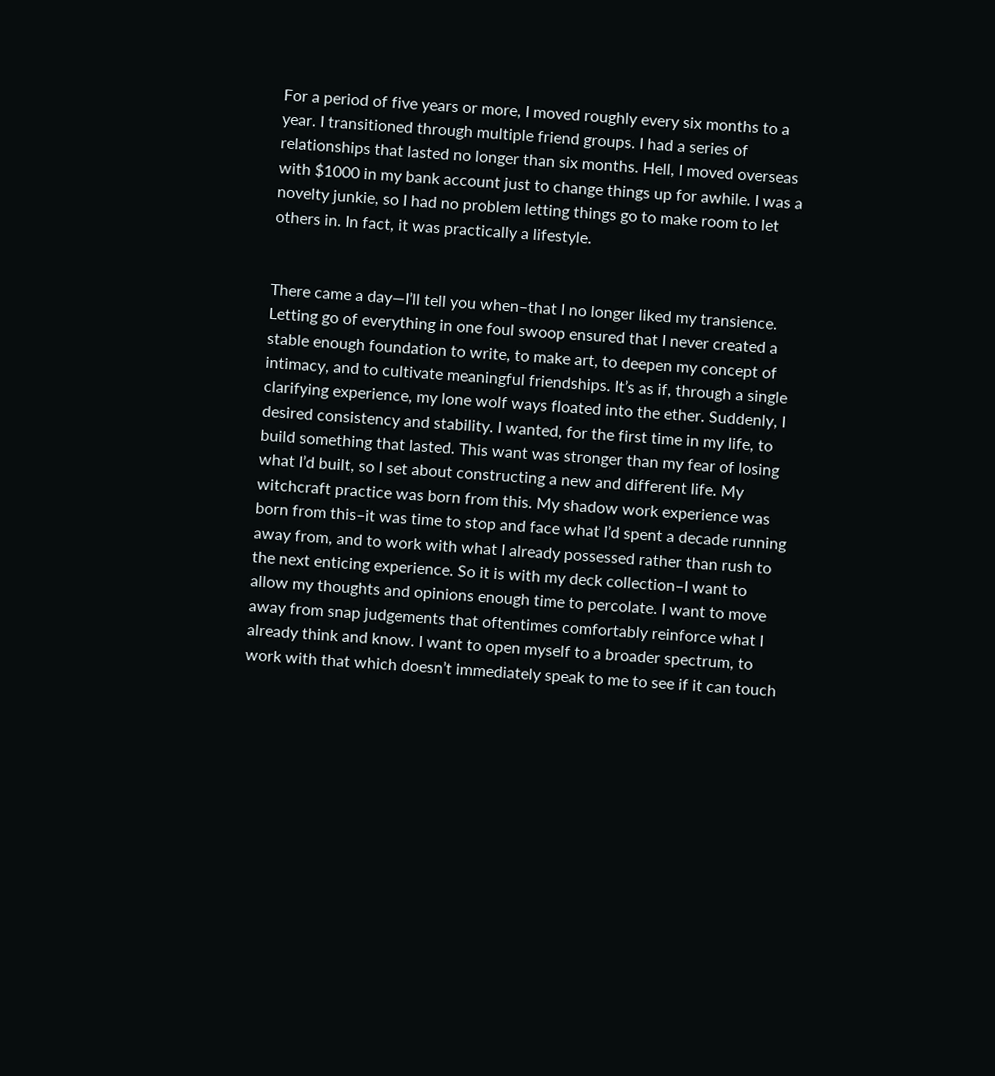For a period of five years or more, I moved roughly every six months to a year. I transitioned through multiple friend groups. I had a series of relationships that lasted no longer than six months. Hell, I moved overseas with $1000 in my bank account just to change things up for awhile. I was a novelty junkie, so I had no problem letting things go to make room to let others in. In fact, it was practically a lifestyle.


There came a day—I’ll tell you when–that I no longer liked my transience. Letting go of everything in one foul swoop ensured that I never created a stable enough foundation to write, to make art, to deepen my concept of intimacy, and to cultivate meaningful friendships. It’s as if, through a single clarifying experience, my lone wolf ways floated into the ether. Suddenly, I desired consistency and stability. I wanted, for the first time in my life, to build something that lasted. This want was stronger than my fear of losing what I’d built, so I set about constructing a new and different life. My witchcraft practice was born from this. My shadow work experience was born from this–it was time to stop and face what I’d spent a decade running away from, and to work with what I already possessed rather than rush to the next enticing experience. So it is with my deck collection–I want to allow my thoughts and opinions enough time to percolate. I want to move away from snap judgements that oftentimes comfortably reinforce what I already think and know. I want to open myself to a broader spectrum, to work with that which doesn’t immediately speak to me to see if it can touch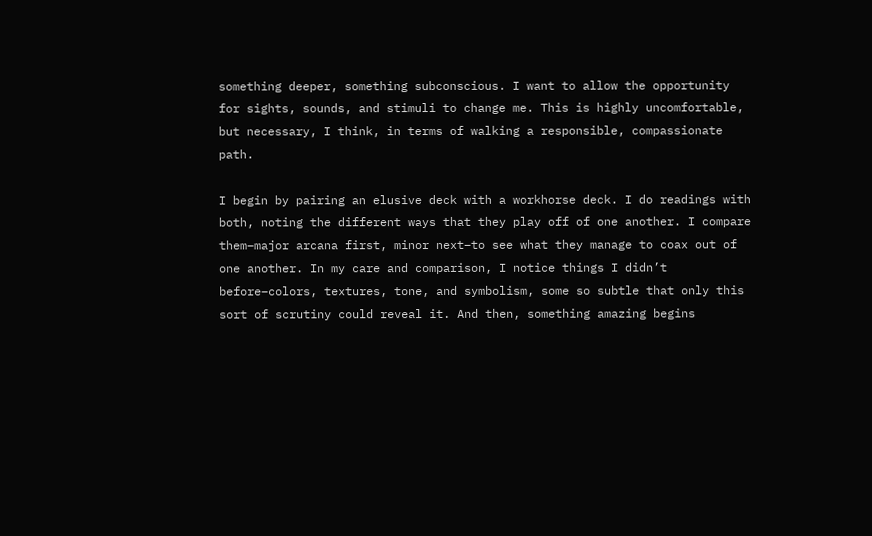something deeper, something subconscious. I want to allow the opportunity for sights, sounds, and stimuli to change me. This is highly uncomfortable, but necessary, I think, in terms of walking a responsible, compassionate path.

I begin by pairing an elusive deck with a workhorse deck. I do readings with both, noting the different ways that they play off of one another. I compare them–major arcana first, minor next–to see what they manage to coax out of one another. In my care and comparison, I notice things I didn’t before–colors, textures, tone, and symbolism, some so subtle that only this sort of scrutiny could reveal it. And then, something amazing begins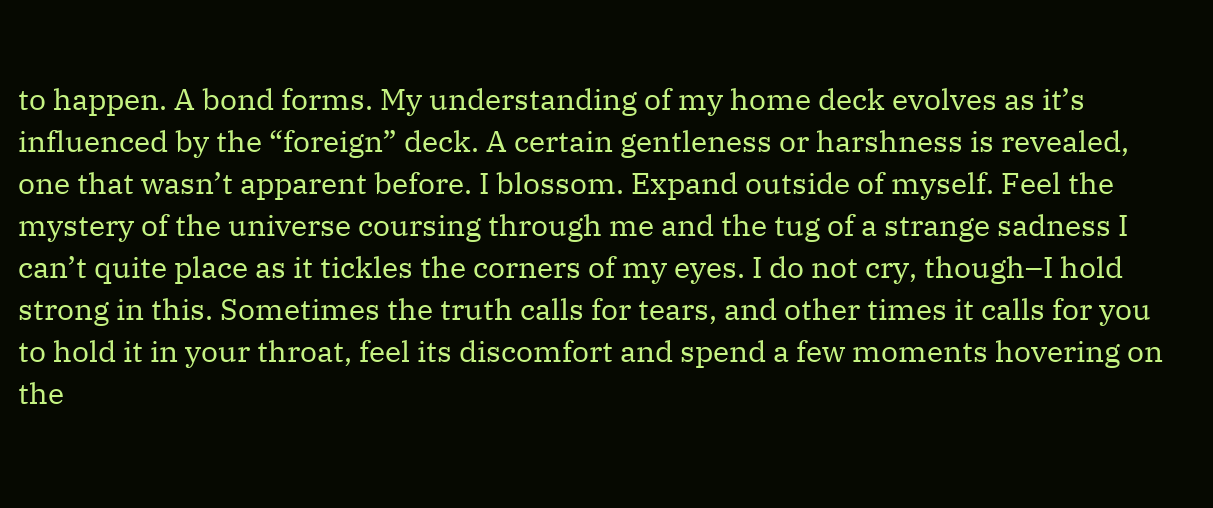to happen. A bond forms. My understanding of my home deck evolves as it’s influenced by the “foreign” deck. A certain gentleness or harshness is revealed, one that wasn’t apparent before. I blossom. Expand outside of myself. Feel the mystery of the universe coursing through me and the tug of a strange sadness I can’t quite place as it tickles the corners of my eyes. I do not cry, though–I hold strong in this. Sometimes the truth calls for tears, and other times it calls for you to hold it in your throat, feel its discomfort and spend a few moments hovering on the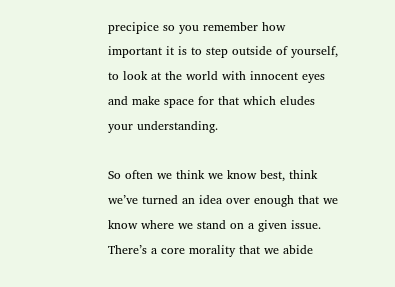precipice so you remember how important it is to step outside of yourself, to look at the world with innocent eyes and make space for that which eludes your understanding.

So often we think we know best, think we’ve turned an idea over enough that we know where we stand on a given issue. There’s a core morality that we abide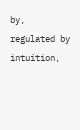by, regulated by intuition,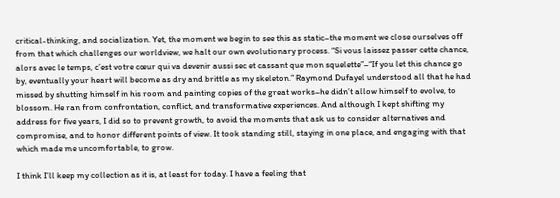critical-thinking, and socialization. Yet, the moment we begin to see this as static–the moment we close ourselves off from that which challenges our worldview, we halt our own evolutionary process. “Si vous laissez passer cette chance, alors avec le temps, c’est votre cœur qui va devenir aussi sec et cassant que mon squelette”–“If you let this chance go by, eventually your heart will become as dry and brittle as my skeleton.” Raymond Dufayel understood all that he had missed by shutting himself in his room and painting copies of the great works–he didn’t allow himself to evolve, to blossom. He ran from confrontation, conflict, and transformative experiences. And although I kept shifting my address for five years, I did so to prevent growth, to avoid the moments that ask us to consider alternatives and compromise, and to honor different points of view. It took standing still, staying in one place, and engaging with that which made me uncomfortable, to grow.

I think I’ll keep my collection as it is, at least for today. I have a feeling that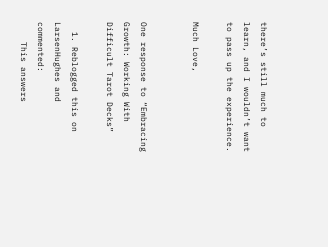there’s still much to learn, and I wouldn’t want to pass up the experience.

Much Love,


One response to “Embracing Growth: Working With Difficult Tarot Decks”

  1. Reblogged this on LarsenHughes and commented:
    This answers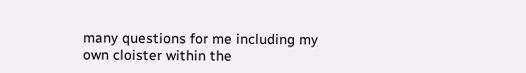many questions for me including my own cloister within the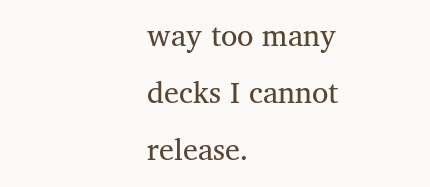way too many decks I cannot release.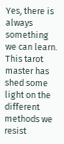Yes, there is always something we can learn. This tarot master has shed some light on the different methods we resist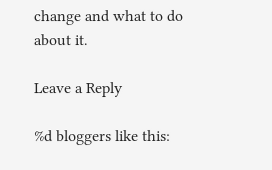change and what to do about it.

Leave a Reply

%d bloggers like this: